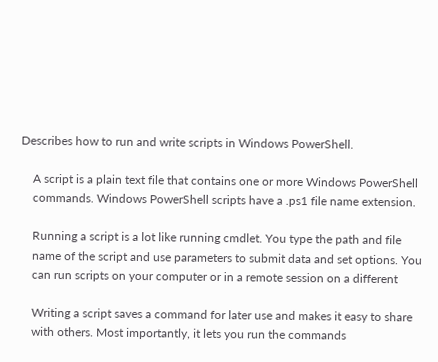Describes how to run and write scripts in Windows PowerShell.

    A script is a plain text file that contains one or more Windows PowerShell
    commands. Windows PowerShell scripts have a .ps1 file name extension.

    Running a script is a lot like running cmdlet. You type the path and file
    name of the script and use parameters to submit data and set options. You
    can run scripts on your computer or in a remote session on a different

    Writing a script saves a command for later use and makes it easy to share
    with others. Most importantly, it lets you run the commands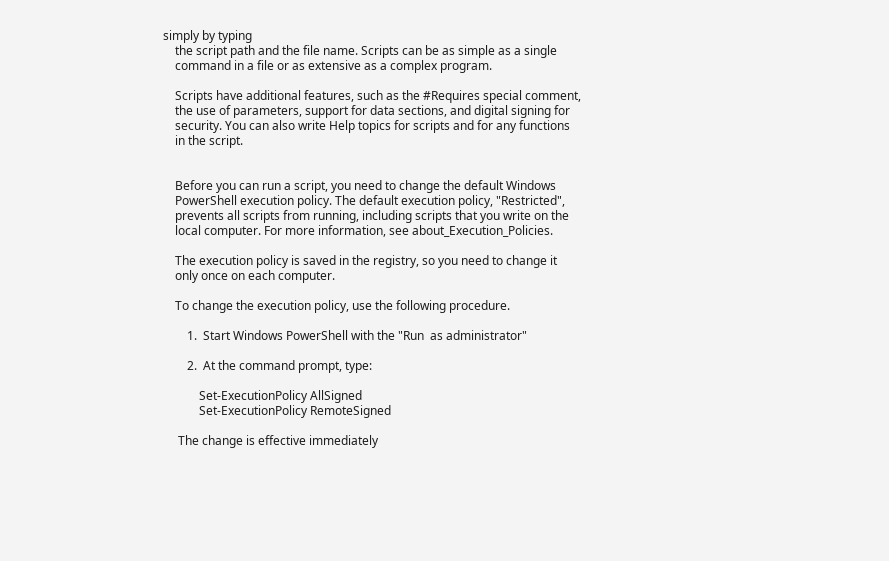simply by typing
    the script path and the file name. Scripts can be as simple as a single
    command in a file or as extensive as a complex program.

    Scripts have additional features, such as the #Requires special comment,
    the use of parameters, support for data sections, and digital signing for
    security. You can also write Help topics for scripts and for any functions
    in the script.


    Before you can run a script, you need to change the default Windows
    PowerShell execution policy. The default execution policy, "Restricted",
    prevents all scripts from running, including scripts that you write on the
    local computer. For more information, see about_Execution_Policies.

    The execution policy is saved in the registry, so you need to change it
    only once on each computer.

    To change the execution policy, use the following procedure.

        1.  Start Windows PowerShell with the "Run  as administrator"

        2.  At the command prompt, type:

            Set-ExecutionPolicy AllSigned
            Set-ExecutionPolicy RemoteSigned

     The change is effective immediately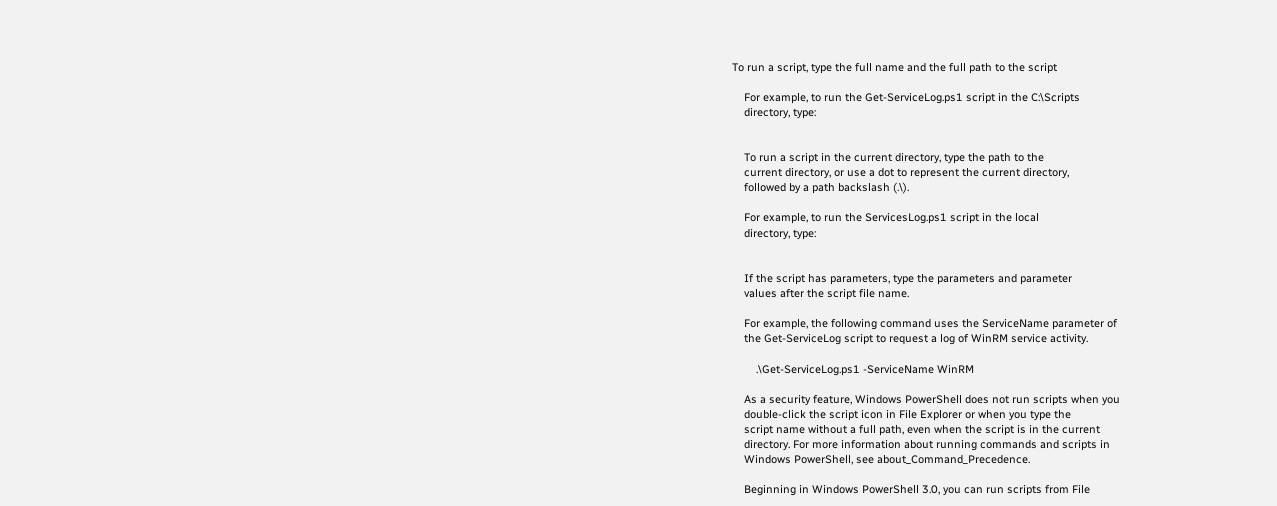To run a script, type the full name and the full path to the script

    For example, to run the Get-ServiceLog.ps1 script in the C:\Scripts
    directory, type:


    To run a script in the current directory, type the path to the
    current directory, or use a dot to represent the current directory,
    followed by a path backslash (.\).

    For example, to run the ServicesLog.ps1 script in the local
    directory, type:


    If the script has parameters, type the parameters and parameter
    values after the script file name.

    For example, the following command uses the ServiceName parameter of
    the Get-ServiceLog script to request a log of WinRM service activity.

        .\Get-ServiceLog.ps1 -ServiceName WinRM

    As a security feature, Windows PowerShell does not run scripts when you
    double-click the script icon in File Explorer or when you type the
    script name without a full path, even when the script is in the current
    directory. For more information about running commands and scripts in
    Windows PowerShell, see about_Command_Precedence.

    Beginning in Windows PowerShell 3.0, you can run scripts from File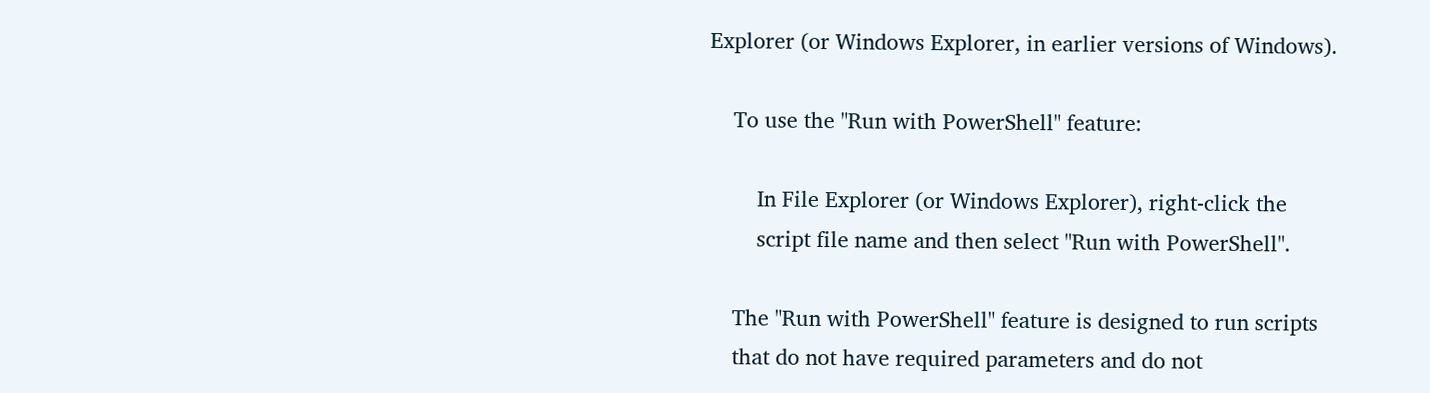Explorer (or Windows Explorer, in earlier versions of Windows).

    To use the "Run with PowerShell" feature:

        In File Explorer (or Windows Explorer), right-click the
        script file name and then select "Run with PowerShell".

    The "Run with PowerShell" feature is designed to run scripts
    that do not have required parameters and do not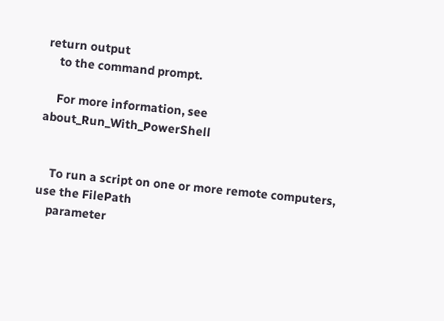return output
    to the command prompt.

    For more information, see about_Run_With_PowerShell


    To run a script on one or more remote computers, use the FilePath
    parameter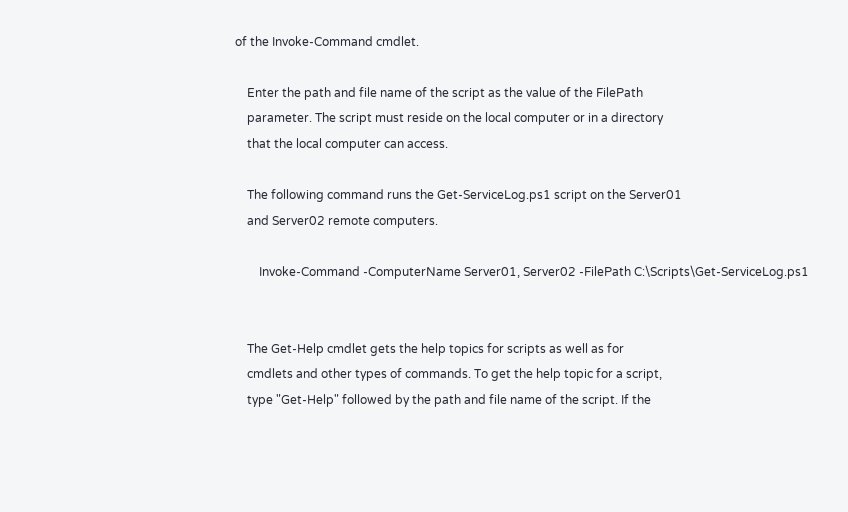of the Invoke-Command cmdlet.

    Enter the path and file name of the script as the value of the FilePath
    parameter. The script must reside on the local computer or in a directory
    that the local computer can access.

    The following command runs the Get-ServiceLog.ps1 script on the Server01
    and Server02 remote computers.

        Invoke-Command -ComputerName Server01, Server02 -FilePath C:\Scripts\Get-ServiceLog.ps1


    The Get-Help cmdlet gets the help topics for scripts as well as for
    cmdlets and other types of commands. To get the help topic for a script,
    type "Get-Help" followed by the path and file name of the script. If the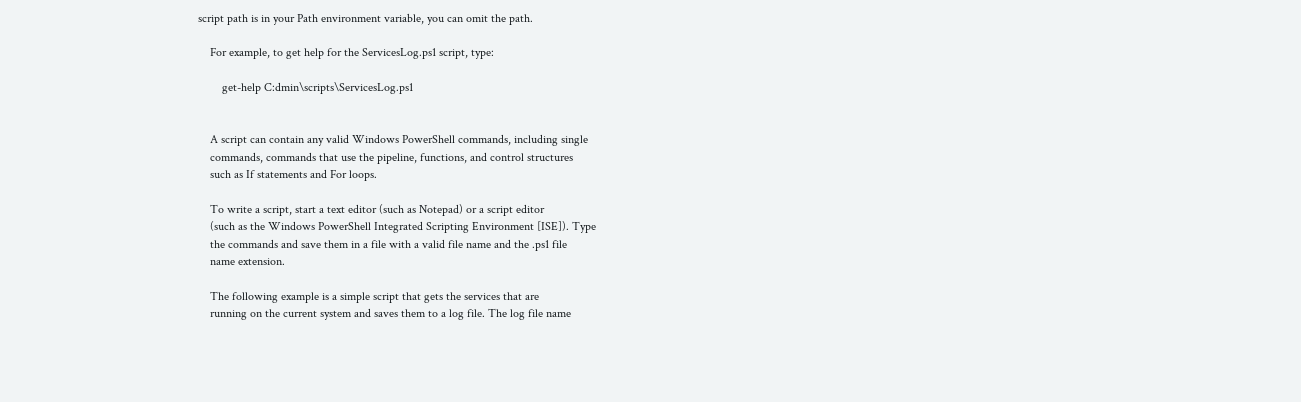script path is in your Path environment variable, you can omit the path.

    For example, to get help for the ServicesLog.ps1 script, type:

        get-help C:dmin\scripts\ServicesLog.ps1


    A script can contain any valid Windows PowerShell commands, including single
    commands, commands that use the pipeline, functions, and control structures
    such as If statements and For loops.

    To write a script, start a text editor (such as Notepad) or a script editor
    (such as the Windows PowerShell Integrated Scripting Environment [ISE]). Type
    the commands and save them in a file with a valid file name and the .ps1 file
    name extension.

    The following example is a simple script that gets the services that are
    running on the current system and saves them to a log file. The log file name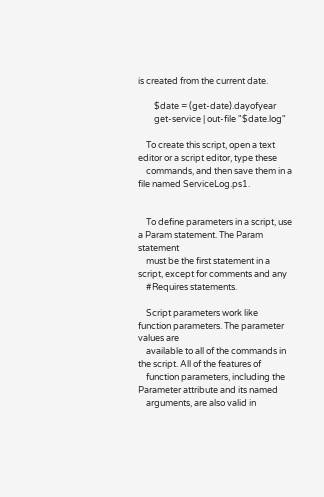is created from the current date.

        $date = (get-date).dayofyear
        get-service | out-file "$date.log"

    To create this script, open a text editor or a script editor, type these
    commands, and then save them in a file named ServiceLog.ps1.


    To define parameters in a script, use a Param statement. The Param statement
    must be the first statement in a script, except for comments and any
    #Requires statements.

    Script parameters work like function parameters. The parameter values are
    available to all of the commands in the script. All of the features of
    function parameters, including the Parameter attribute and its named
    arguments, are also valid in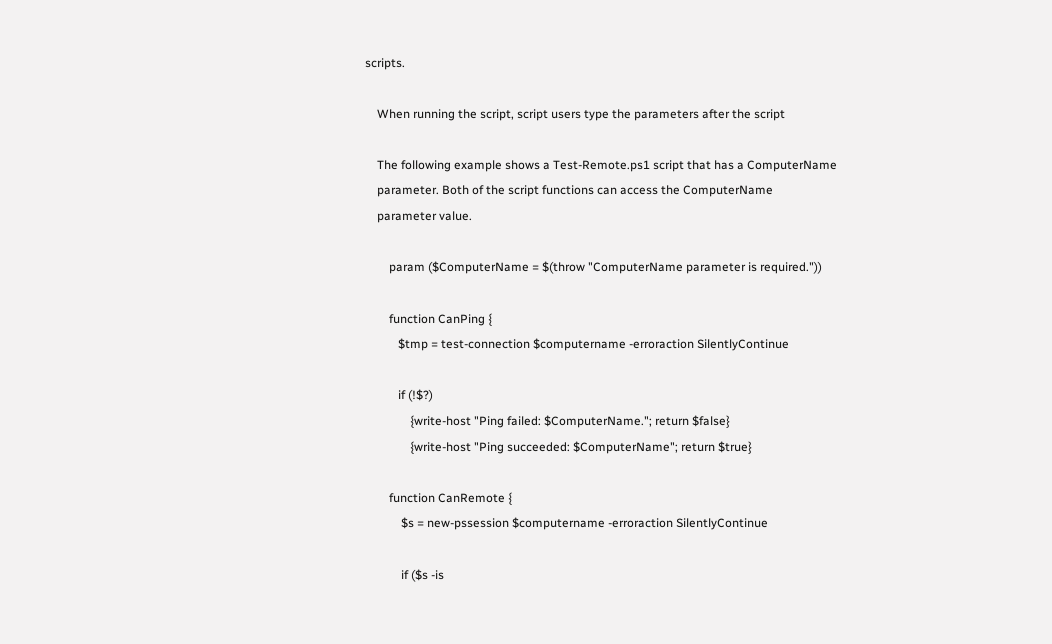scripts.

    When running the script, script users type the parameters after the script

    The following example shows a Test-Remote.ps1 script that has a ComputerName
    parameter. Both of the script functions can access the ComputerName
    parameter value.

        param ($ComputerName = $(throw "ComputerName parameter is required."))

        function CanPing {
           $tmp = test-connection $computername -erroraction SilentlyContinue

           if (!$?)
               {write-host "Ping failed: $ComputerName."; return $false}
               {write-host "Ping succeeded: $ComputerName"; return $true}

        function CanRemote {
            $s = new-pssession $computername -erroraction SilentlyContinue

            if ($s -is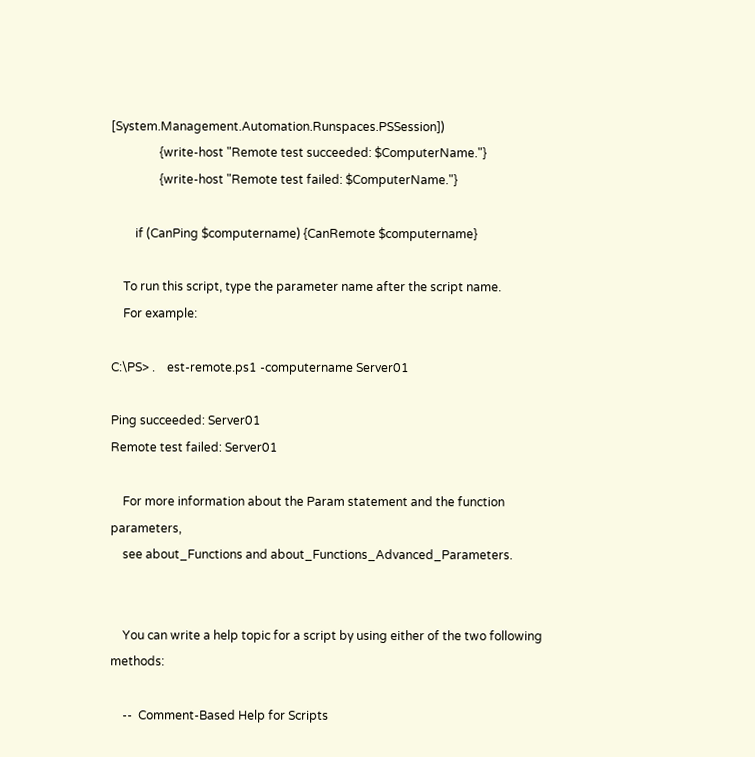[System.Management.Automation.Runspaces.PSSession])
                {write-host "Remote test succeeded: $ComputerName."}
                {write-host "Remote test failed: $ComputerName."}

        if (CanPing $computername) {CanRemote $computername}

    To run this script, type the parameter name after the script name.
    For example:

C:\PS> .    est-remote.ps1 -computername Server01

Ping succeeded: Server01
Remote test failed: Server01

    For more information about the Param statement and the function parameters,
    see about_Functions and about_Functions_Advanced_Parameters.


    You can write a help topic for a script by using either of the two following methods:

    --  Comment-Based Help for Scripts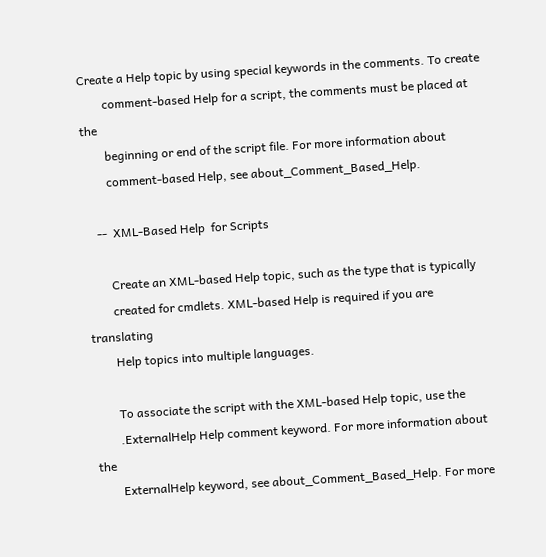Create a Help topic by using special keywords in the comments. To create
        comment-based Help for a script, the comments must be placed at the
        beginning or end of the script file. For more information about
        comment-based Help, see about_Comment_Based_Help.

    --  XML-Based Help  for Scripts

        Create an XML-based Help topic, such as the type that is typically
        created for cmdlets. XML-based Help is required if you are translating
        Help topics into multiple languages.

        To associate the script with the XML-based Help topic, use the
        .ExternalHelp Help comment keyword. For more information about the
        ExternalHelp keyword, see about_Comment_Based_Help. For more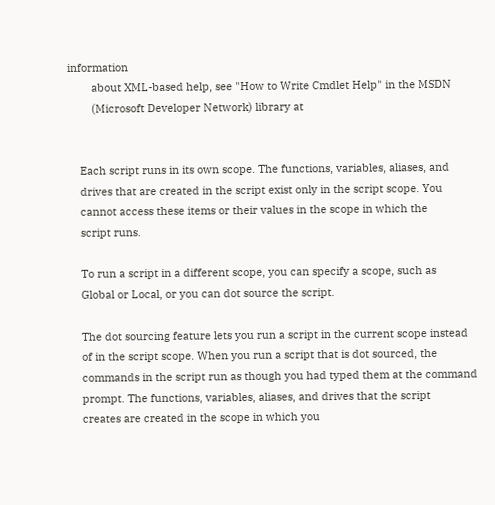information
        about XML-based help, see "How to Write Cmdlet Help" in the MSDN
        (Microsoft Developer Network) library at


    Each script runs in its own scope. The functions, variables, aliases, and
    drives that are created in the script exist only in the script scope. You
    cannot access these items or their values in the scope in which the
    script runs.

    To run a script in a different scope, you can specify a scope, such as
    Global or Local, or you can dot source the script.

    The dot sourcing feature lets you run a script in the current scope instead
    of in the script scope. When you run a script that is dot sourced, the
    commands in the script run as though you had typed them at the command
    prompt. The functions, variables, aliases, and drives that the script
    creates are created in the scope in which you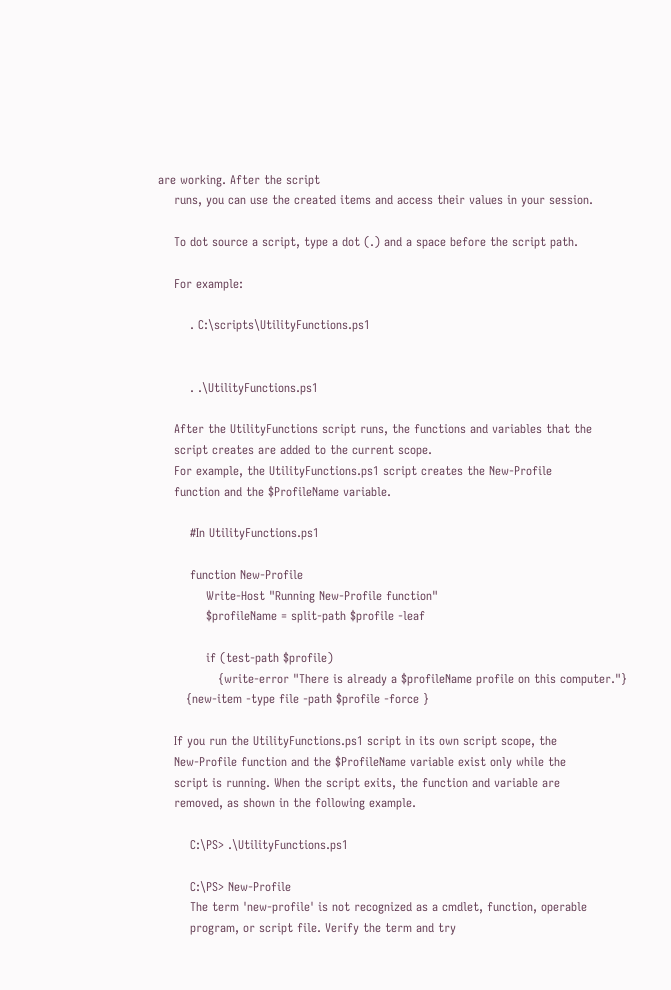are working. After the script
    runs, you can use the created items and access their values in your session.

    To dot source a script, type a dot (.) and a space before the script path.

    For example:

        . C:\scripts\UtilityFunctions.ps1


        . .\UtilityFunctions.ps1

    After the UtilityFunctions script runs, the functions and variables that the
    script creates are added to the current scope.
    For example, the UtilityFunctions.ps1 script creates the New-Profile
    function and the $ProfileName variable.

        #In UtilityFunctions.ps1

        function New-Profile
            Write-Host "Running New-Profile function"
            $profileName = split-path $profile -leaf

            if (test-path $profile)
               {write-error "There is already a $profileName profile on this computer."}
       {new-item -type file -path $profile -force }

    If you run the UtilityFunctions.ps1 script in its own script scope, the
    New-Profile function and the $ProfileName variable exist only while the
    script is running. When the script exits, the function and variable are
    removed, as shown in the following example.

        C:\PS> .\UtilityFunctions.ps1

        C:\PS> New-Profile
        The term 'new-profile' is not recognized as a cmdlet, function, operable
        program, or script file. Verify the term and try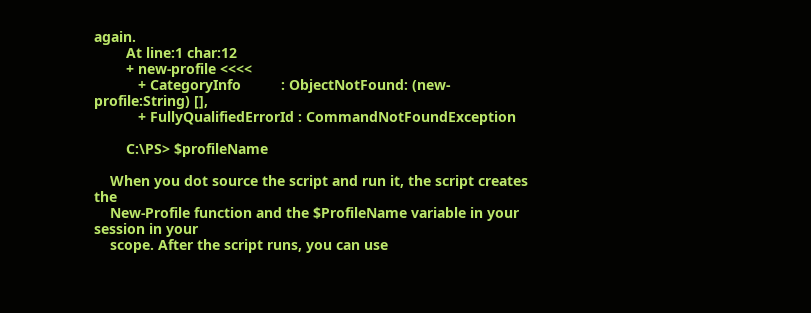again.
        At line:1 char:12
        + new-profile <<<<
           + CategoryInfo          : ObjectNotFound: (new-profile:String) [],
           + FullyQualifiedErrorId : CommandNotFoundException

        C:\PS> $profileName

    When you dot source the script and run it, the script creates the
    New-Profile function and the $ProfileName variable in your session in your
    scope. After the script runs, you can use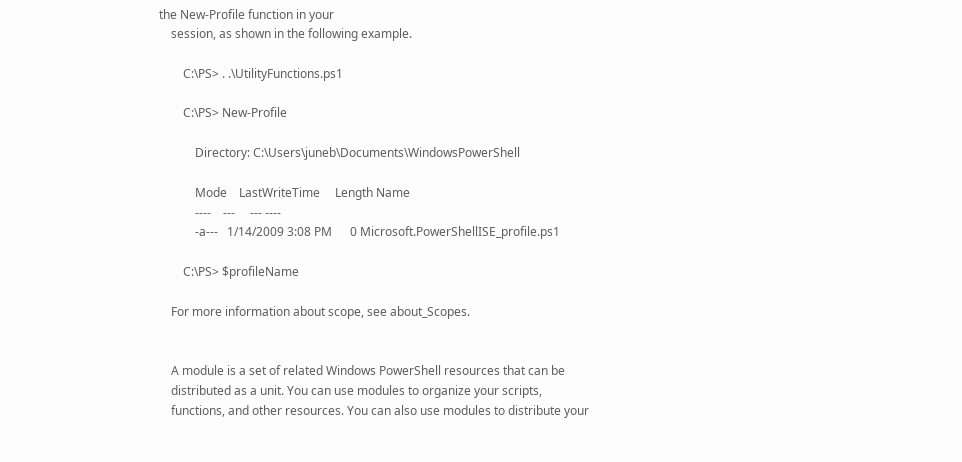the New-Profile function in your
    session, as shown in the following example.

        C:\PS> . .\UtilityFunctions.ps1

        C:\PS> New-Profile

            Directory: C:\Users\juneb\Documents\WindowsPowerShell

            Mode    LastWriteTime     Length Name
            ----    ---     --- ----
            -a---   1/14/2009 3:08 PM      0 Microsoft.PowerShellISE_profile.ps1

        C:\PS> $profileName

    For more information about scope, see about_Scopes.


    A module is a set of related Windows PowerShell resources that can be
    distributed as a unit. You can use modules to organize your scripts,
    functions, and other resources. You can also use modules to distribute your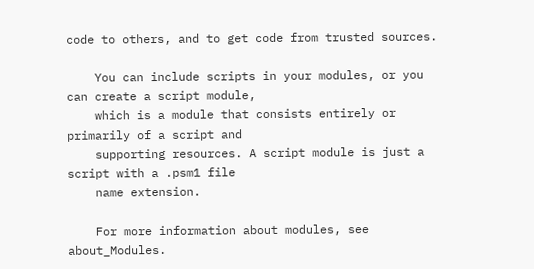code to others, and to get code from trusted sources.

    You can include scripts in your modules, or you can create a script module,
    which is a module that consists entirely or primarily of a script and
    supporting resources. A script module is just a script with a .psm1 file
    name extension.

    For more information about modules, see about_Modules.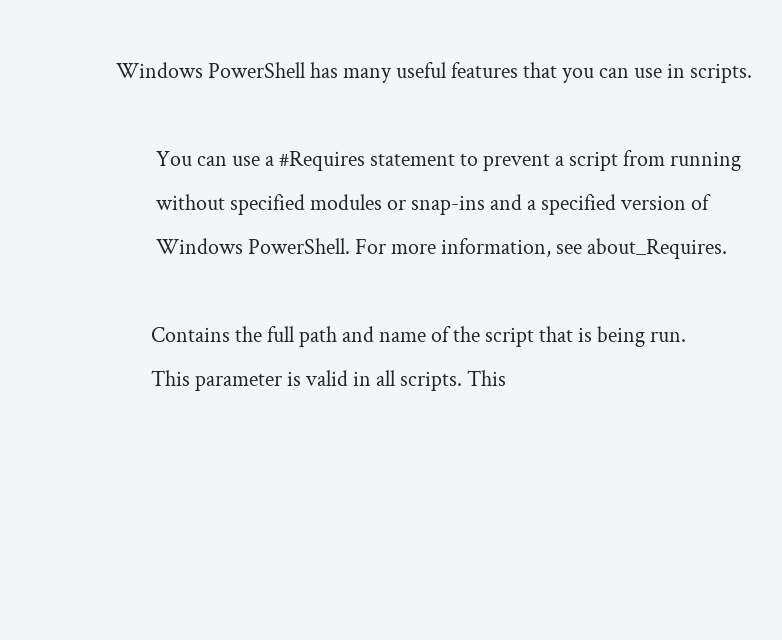Windows PowerShell has many useful features that you can use in scripts.

        You can use a #Requires statement to prevent a script from running
        without specified modules or snap-ins and a specified version of
        Windows PowerShell. For more information, see about_Requires.

       Contains the full path and name of the script that is being run.
       This parameter is valid in all scripts. This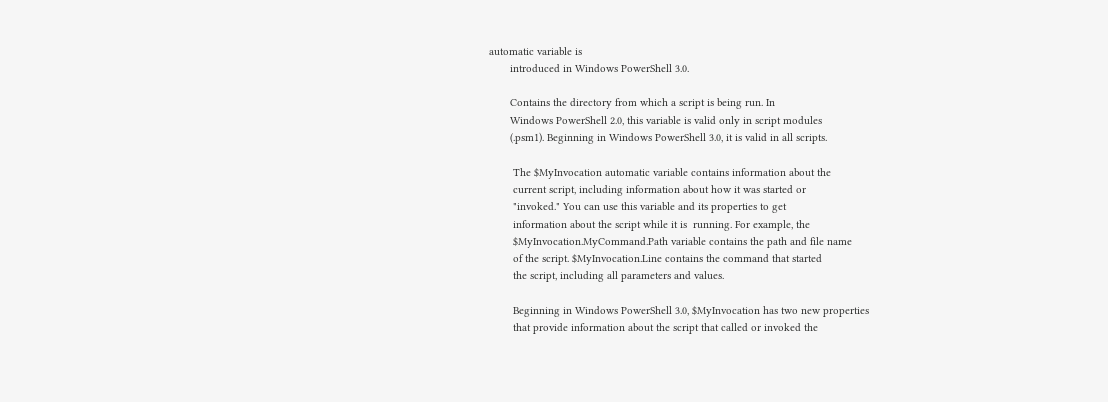automatic variable is
       introduced in Windows PowerShell 3.0.

       Contains the directory from which a script is being run. In
       Windows PowerShell 2.0, this variable is valid only in script modules
       (.psm1). Beginning in Windows PowerShell 3.0, it is valid in all scripts.

        The $MyInvocation automatic variable contains information about the
        current script, including information about how it was started or
        "invoked." You can use this variable and its properties to get
        information about the script while it is  running. For example, the
        $MyInvocation.MyCommand.Path variable contains the path and file name
        of the script. $MyInvocation.Line contains the command that started
        the script, including all parameters and values.

        Beginning in Windows PowerShell 3.0, $MyInvocation has two new properties
        that provide information about the script that called or invoked the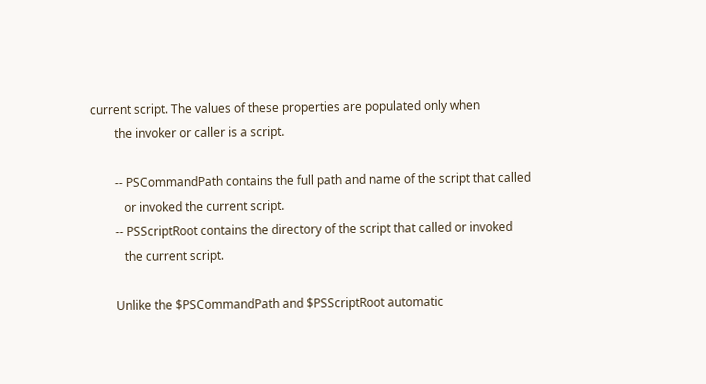current script. The values of these properties are populated only when
        the invoker or caller is a script.

        -- PSCommandPath contains the full path and name of the script that called
           or invoked the current script.
        -- PSScriptRoot contains the directory of the script that called or invoked
           the current script.

        Unlike the $PSCommandPath and $PSScriptRoot automatic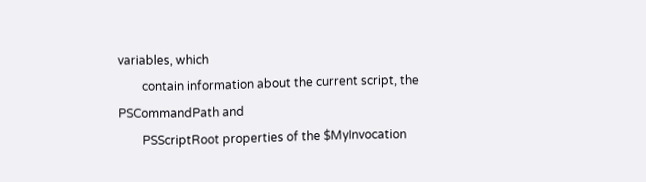variables, which
        contain information about the current script, the PSCommandPath and
        PSScriptRoot properties of the $MyInvocation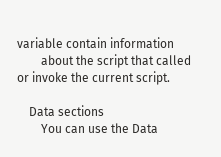variable contain information
        about the script that called or invoke the current script.

    Data sections
        You can use the Data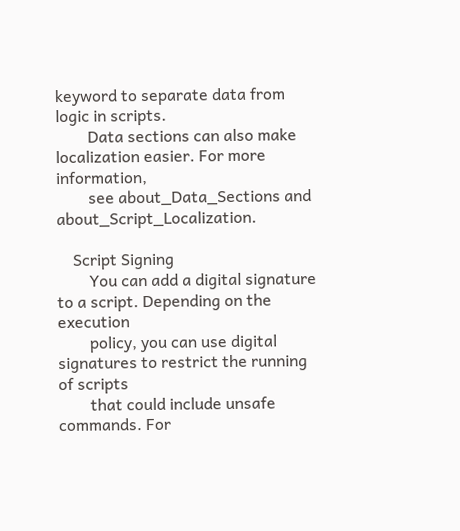keyword to separate data from logic in scripts.
        Data sections can also make localization easier. For more information,
        see about_Data_Sections and about_Script_Localization.

    Script Signing
        You can add a digital signature to a script. Depending on the execution
        policy, you can use digital signatures to restrict the running of scripts
        that could include unsafe commands. For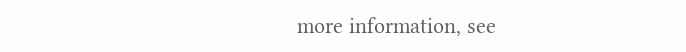more information, see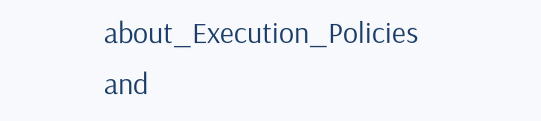about_Execution_Policies and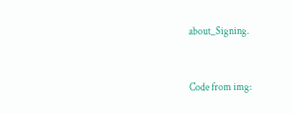about_Signing.



Code from img: